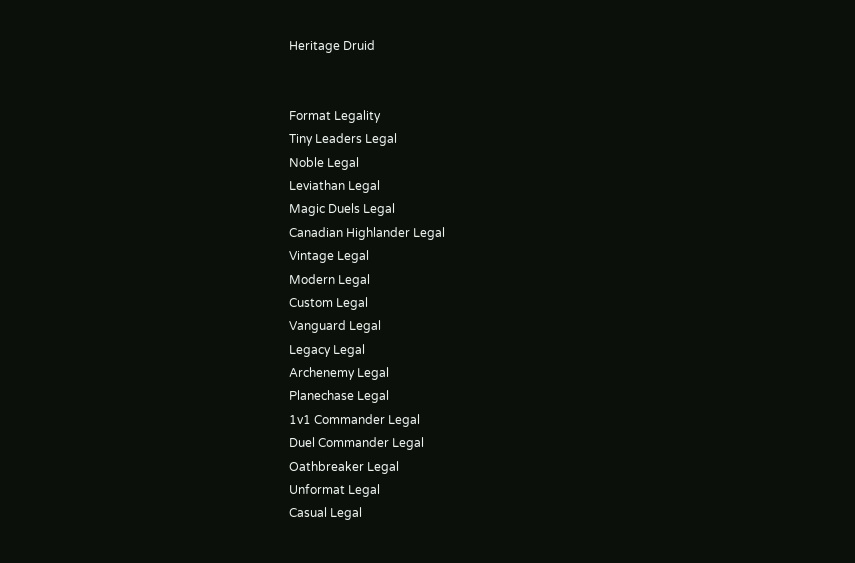Heritage Druid


Format Legality
Tiny Leaders Legal
Noble Legal
Leviathan Legal
Magic Duels Legal
Canadian Highlander Legal
Vintage Legal
Modern Legal
Custom Legal
Vanguard Legal
Legacy Legal
Archenemy Legal
Planechase Legal
1v1 Commander Legal
Duel Commander Legal
Oathbreaker Legal
Unformat Legal
Casual Legal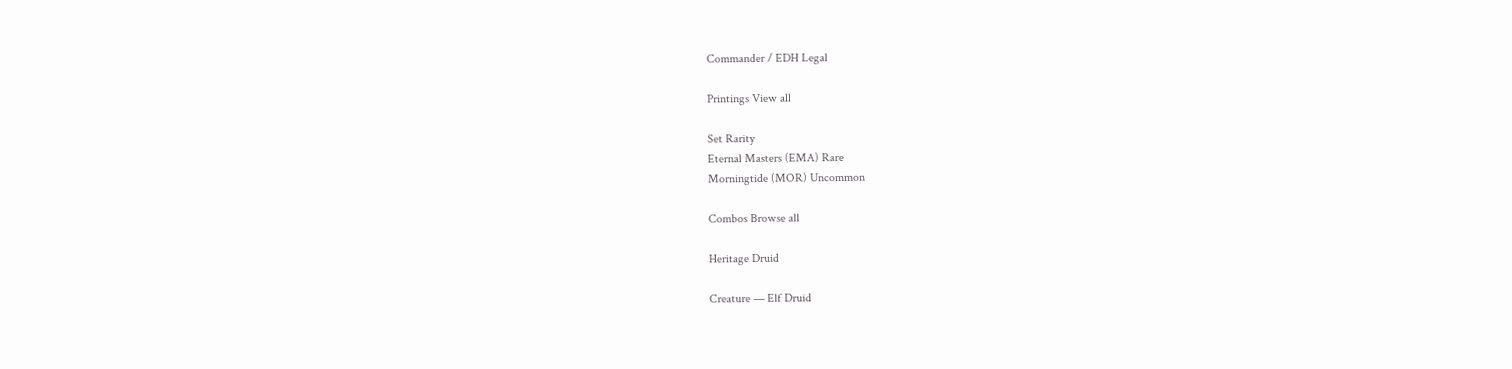Commander / EDH Legal

Printings View all

Set Rarity
Eternal Masters (EMA) Rare
Morningtide (MOR) Uncommon

Combos Browse all

Heritage Druid

Creature — Elf Druid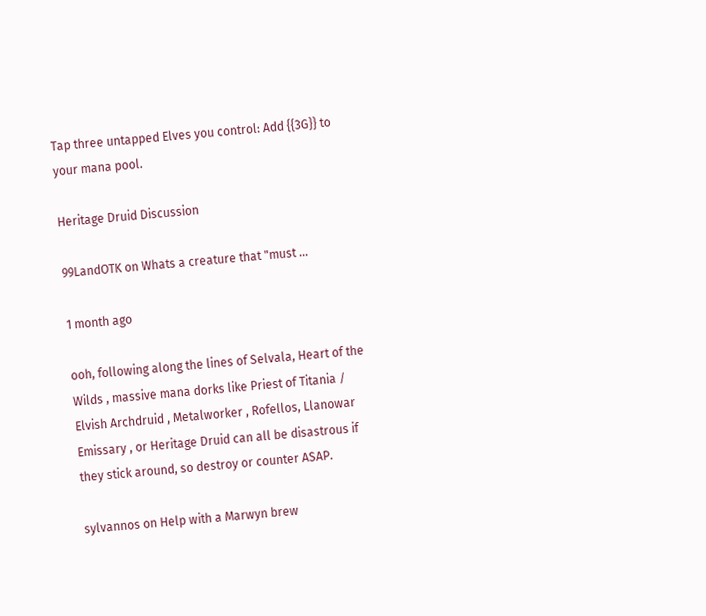Tap three untapped Elves you control: Add {{3G}} to your mana pool.

Heritage Druid Discussion

99LandOTK on Whats a creature that "must ...

1 month ago

ooh, following along the lines of Selvala, Heart of the Wilds , massive mana dorks like Priest of Titania / Elvish Archdruid , Metalworker , Rofellos, Llanowar Emissary , or Heritage Druid can all be disastrous if they stick around, so destroy or counter ASAP.

sylvannos on Help with a Marwyn brew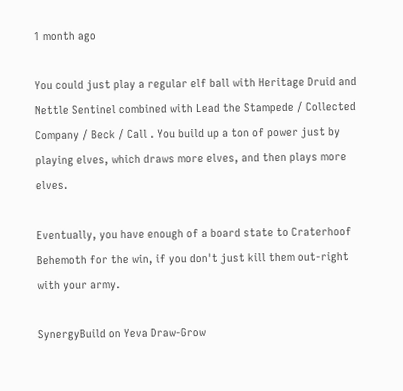1 month ago

You could just play a regular elf ball with Heritage Druid and Nettle Sentinel combined with Lead the Stampede / Collected Company / Beck / Call . You build up a ton of power just by playing elves, which draws more elves, and then plays more elves.

Eventually, you have enough of a board state to Craterhoof Behemoth for the win, if you don't just kill them out-right with your army.

SynergyBuild on Yeva Draw-Grow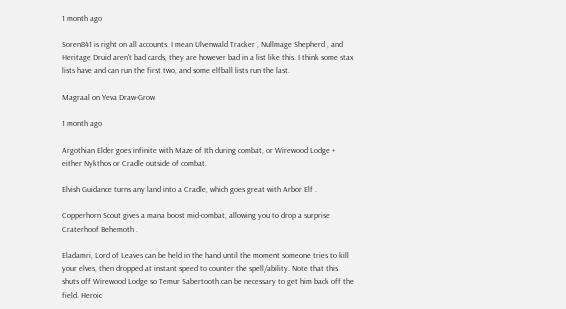1 month ago

Soren841 is right on all accounts. I mean Ulvenwald Tracker , Nullmage Shepherd , and Heritage Druid aren't bad cards, they are however bad in a list like this. I think some stax lists have and can run the first two, and some elfball lists run the last.

Magraal on Yeva Draw-Grow

1 month ago

Argothian Elder goes infinite with Maze of Ith during combat, or Wirewood Lodge + either Nykthos or Cradle outside of combat.

Elvish Guidance turns any land into a Cradle, which goes great with Arbor Elf .

Copperhorn Scout gives a mana boost mid-combat, allowing you to drop a surprise Craterhoof Behemoth .

Eladamri, Lord of Leaves can be held in the hand until the moment someone tries to kill your elves, then dropped at instant speed to counter the spell/ability. Note that this shuts off Wirewood Lodge so Temur Sabertooth can be necessary to get him back off the field. Heroic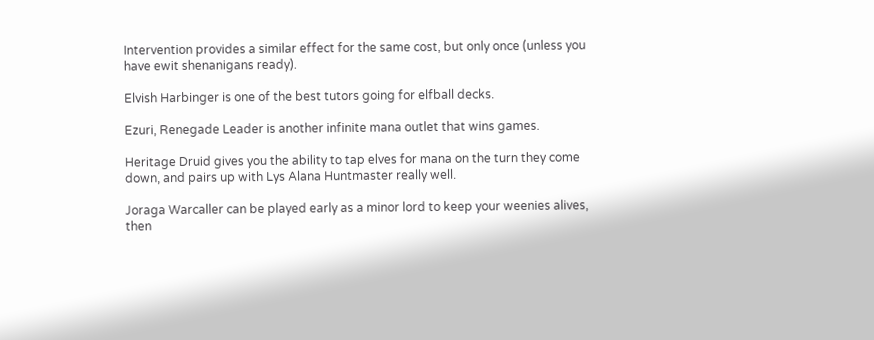Intervention provides a similar effect for the same cost, but only once (unless you have ewit shenanigans ready).

Elvish Harbinger is one of the best tutors going for elfball decks.

Ezuri, Renegade Leader is another infinite mana outlet that wins games.

Heritage Druid gives you the ability to tap elves for mana on the turn they come down, and pairs up with Lys Alana Huntmaster really well.

Joraga Warcaller can be played early as a minor lord to keep your weenies alives, then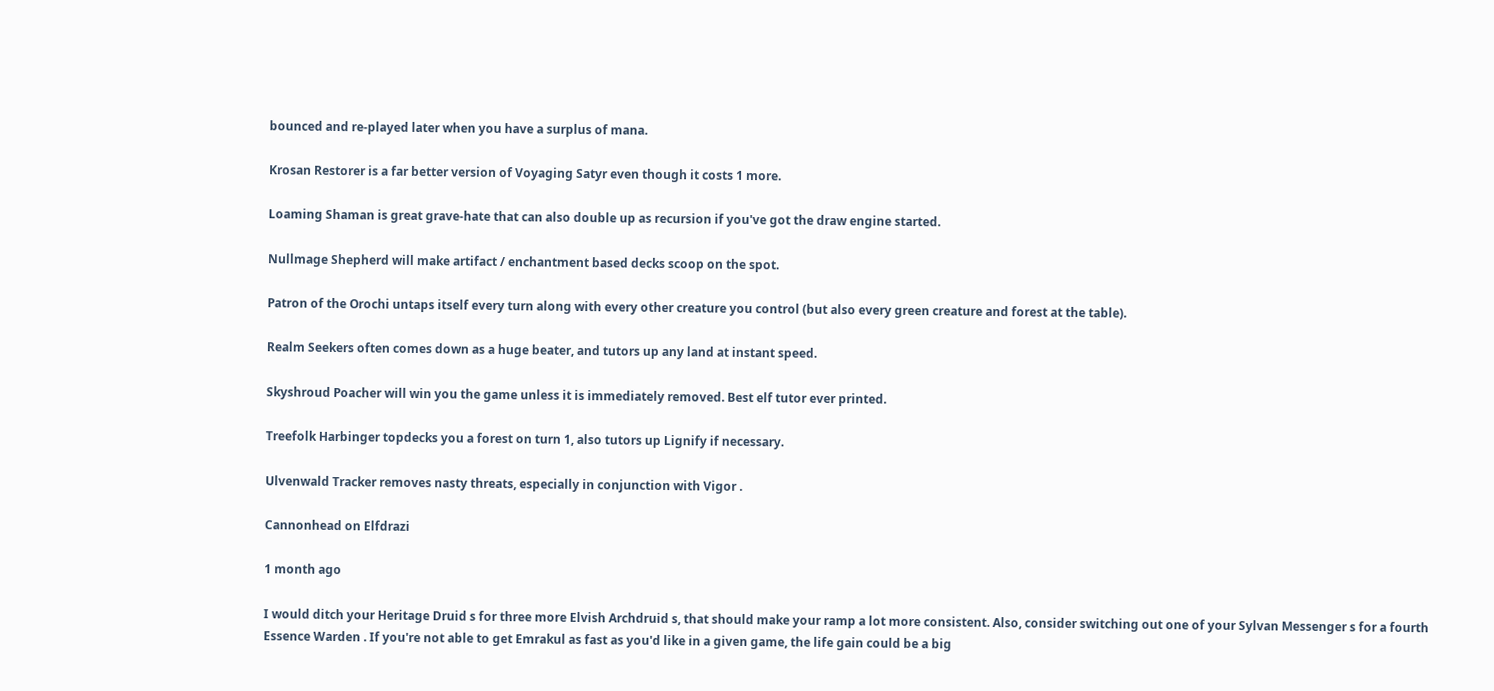bounced and re-played later when you have a surplus of mana.

Krosan Restorer is a far better version of Voyaging Satyr even though it costs 1 more.

Loaming Shaman is great grave-hate that can also double up as recursion if you've got the draw engine started.

Nullmage Shepherd will make artifact / enchantment based decks scoop on the spot.

Patron of the Orochi untaps itself every turn along with every other creature you control (but also every green creature and forest at the table).

Realm Seekers often comes down as a huge beater, and tutors up any land at instant speed.

Skyshroud Poacher will win you the game unless it is immediately removed. Best elf tutor ever printed.

Treefolk Harbinger topdecks you a forest on turn 1, also tutors up Lignify if necessary.

Ulvenwald Tracker removes nasty threats, especially in conjunction with Vigor .

Cannonhead on Elfdrazi

1 month ago

I would ditch your Heritage Druid s for three more Elvish Archdruid s, that should make your ramp a lot more consistent. Also, consider switching out one of your Sylvan Messenger s for a fourth Essence Warden . If you're not able to get Emrakul as fast as you'd like in a given game, the life gain could be a big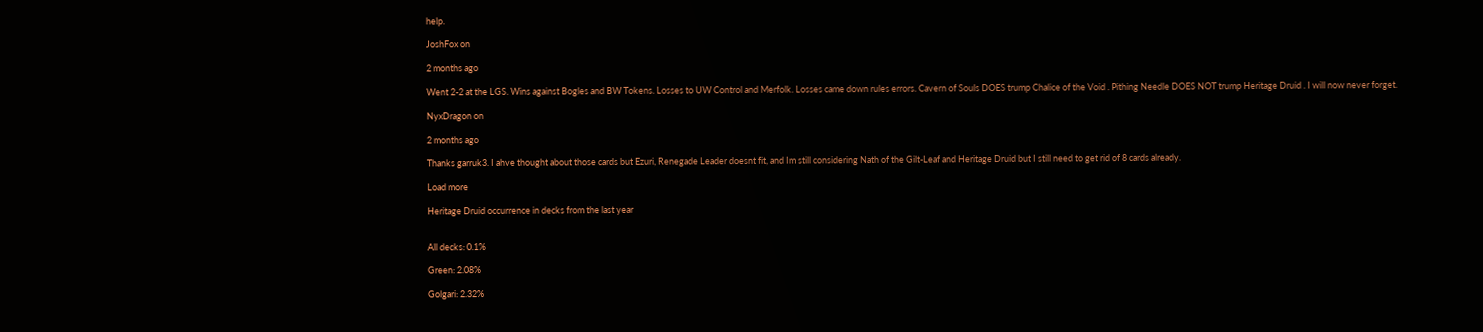help.

JoshFox on

2 months ago

Went 2-2 at the LGS. Wins against Bogles and BW Tokens. Losses to UW Control and Merfolk. Losses came down rules errors. Cavern of Souls DOES trump Chalice of the Void . Pithing Needle DOES NOT trump Heritage Druid . I will now never forget.

NyxDragon on

2 months ago

Thanks garruk3. I ahve thought about those cards but Ezuri, Renegade Leader doesnt fit, and Im still considering Nath of the Gilt-Leaf and Heritage Druid but I still need to get rid of 8 cards already.

Load more

Heritage Druid occurrence in decks from the last year


All decks: 0.1%

Green: 2.08%

Golgari: 2.32%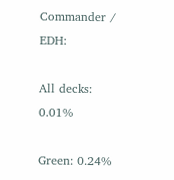Commander / EDH:

All decks: 0.01%

Green: 0.24%